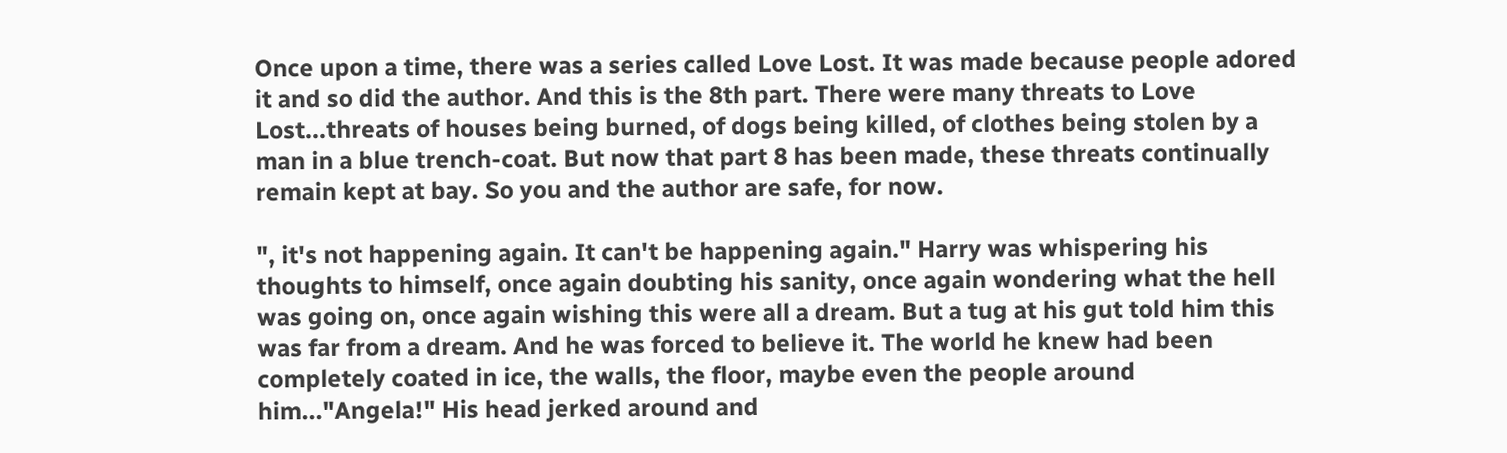Once upon a time, there was a series called Love Lost. It was made because people adored it and so did the author. And this is the 8th part. There were many threats to Love Lost...threats of houses being burned, of dogs being killed, of clothes being stolen by a man in a blue trench-coat. But now that part 8 has been made, these threats continually remain kept at bay. So you and the author are safe, for now.

", it's not happening again. It can't be happening again." Harry was whispering his thoughts to himself, once again doubting his sanity, once again wondering what the hell was going on, once again wishing this were all a dream. But a tug at his gut told him this was far from a dream. And he was forced to believe it. The world he knew had been completely coated in ice, the walls, the floor, maybe even the people around him..."Angela!" His head jerked around and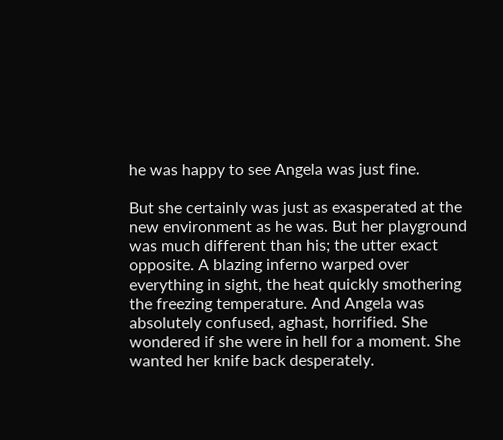he was happy to see Angela was just fine.

But she certainly was just as exasperated at the new environment as he was. But her playground was much different than his; the utter exact opposite. A blazing inferno warped over everything in sight, the heat quickly smothering the freezing temperature. And Angela was absolutely confused, aghast, horrified. She wondered if she were in hell for a moment. She wanted her knife back desperately.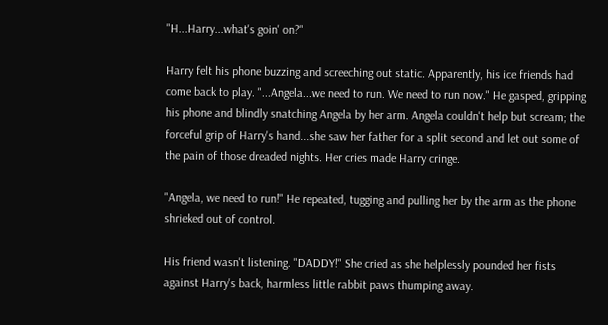"H...Harry...what's goin' on?"

Harry felt his phone buzzing and screeching out static. Apparently, his ice friends had come back to play. "...Angela...we need to run. We need to run now." He gasped, gripping his phone and blindly snatching Angela by her arm. Angela couldn't help but scream; the forceful grip of Harry's hand...she saw her father for a split second and let out some of the pain of those dreaded nights. Her cries made Harry cringe.

"Angela, we need to run!" He repeated, tugging and pulling her by the arm as the phone shrieked out of control.

His friend wasn't listening. "DADDY!" She cried as she helplessly pounded her fists against Harry's back, harmless little rabbit paws thumping away.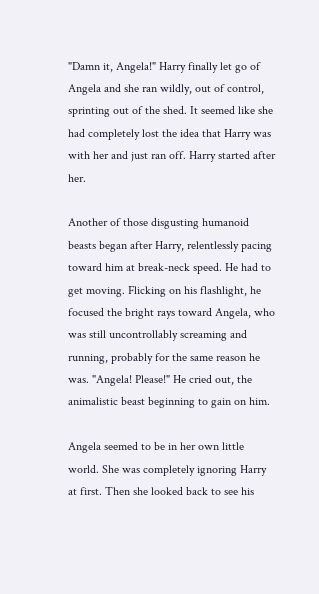"Damn it, Angela!" Harry finally let go of Angela and she ran wildly, out of control, sprinting out of the shed. It seemed like she had completely lost the idea that Harry was with her and just ran off. Harry started after her.

Another of those disgusting humanoid beasts began after Harry, relentlessly pacing toward him at break-neck speed. He had to get moving. Flicking on his flashlight, he focused the bright rays toward Angela, who was still uncontrollably screaming and running, probably for the same reason he was. "Angela! Please!" He cried out, the animalistic beast beginning to gain on him.

Angela seemed to be in her own little world. She was completely ignoring Harry at first. Then she looked back to see his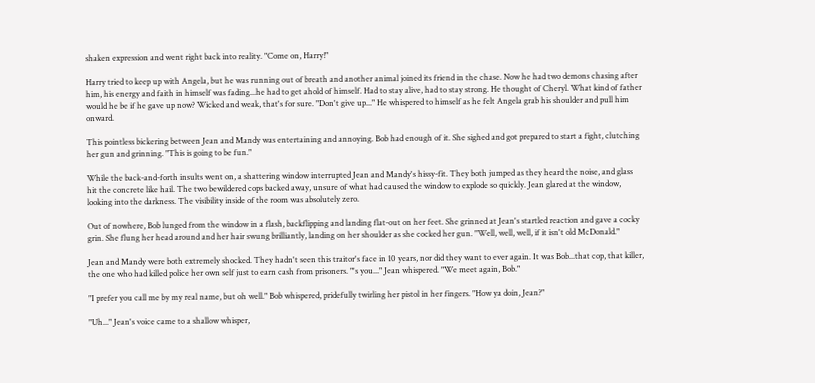shaken expression and went right back into reality. "Come on, Harry!"

Harry tried to keep up with Angela, but he was running out of breath and another animal joined its friend in the chase. Now he had two demons chasing after him, his energy and faith in himself was fading...he had to get ahold of himself. Had to stay alive, had to stay strong. He thought of Cheryl. What kind of father would he be if he gave up now? Wicked and weak, that's for sure. "Don't give up..." He whispered to himself as he felt Angela grab his shoulder and pull him onward.

This pointless bickering between Jean and Mandy was entertaining and annoying. Bob had enough of it. She sighed and got prepared to start a fight, clutching her gun and grinning. "This is going to be fun."

While the back-and-forth insults went on, a shattering window interrupted Jean and Mandy's hissy-fit. They both jumped as they heard the noise, and glass hit the concrete like hail. The two bewildered cops backed away, unsure of what had caused the window to explode so quickly. Jean glared at the window, looking into the darkness. The visibility inside of the room was absolutely zero.

Out of nowhere, Bob lunged from the window in a flash, backflipping and landing flat-out on her feet. She grinned at Jean's startled reaction and gave a cocky grin. She flung her head around and her hair swung brilliantly, landing on her shoulder as she cocked her gun. "Well, well, well, if it isn't old McDonald."

Jean and Mandy were both extremely shocked. They hadn't seen this traitor's face in 10 years, nor did they want to ever again. It was Bob...that cop, that killer, the one who had killed police her own self just to earn cash from prisoners. "'s you..." Jean whispered. "We meet again, Bob."

"I prefer you call me by my real name, but oh well." Bob whispered, pridefully twirling her pistol in her fingers. "How ya doin, Jean?"

"Uh..." Jean's voice came to a shallow whisper,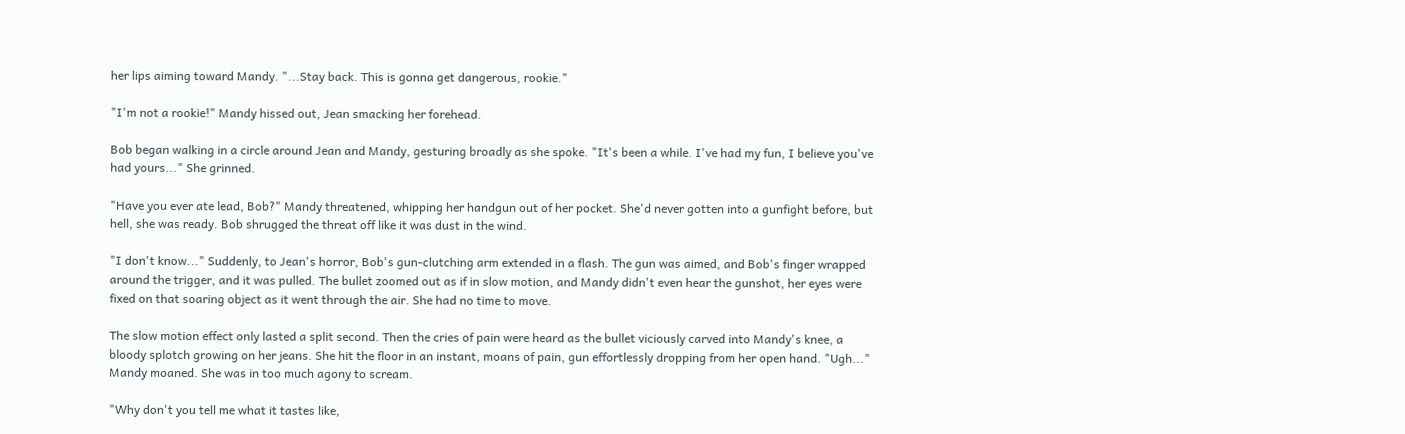her lips aiming toward Mandy. "...Stay back. This is gonna get dangerous, rookie."

"I'm not a rookie!" Mandy hissed out, Jean smacking her forehead.

Bob began walking in a circle around Jean and Mandy, gesturing broadly as she spoke. "It's been a while. I've had my fun, I believe you've had yours..." She grinned.

"Have you ever ate lead, Bob?" Mandy threatened, whipping her handgun out of her pocket. She'd never gotten into a gunfight before, but hell, she was ready. Bob shrugged the threat off like it was dust in the wind.

"I don't know..." Suddenly, to Jean's horror, Bob's gun-clutching arm extended in a flash. The gun was aimed, and Bob's finger wrapped around the trigger, and it was pulled. The bullet zoomed out as if in slow motion, and Mandy didn't even hear the gunshot, her eyes were fixed on that soaring object as it went through the air. She had no time to move.

The slow motion effect only lasted a split second. Then the cries of pain were heard as the bullet viciously carved into Mandy's knee, a bloody splotch growing on her jeans. She hit the floor in an instant, moans of pain, gun effortlessly dropping from her open hand. "Ugh..." Mandy moaned. She was in too much agony to scream.

"Why don't you tell me what it tastes like,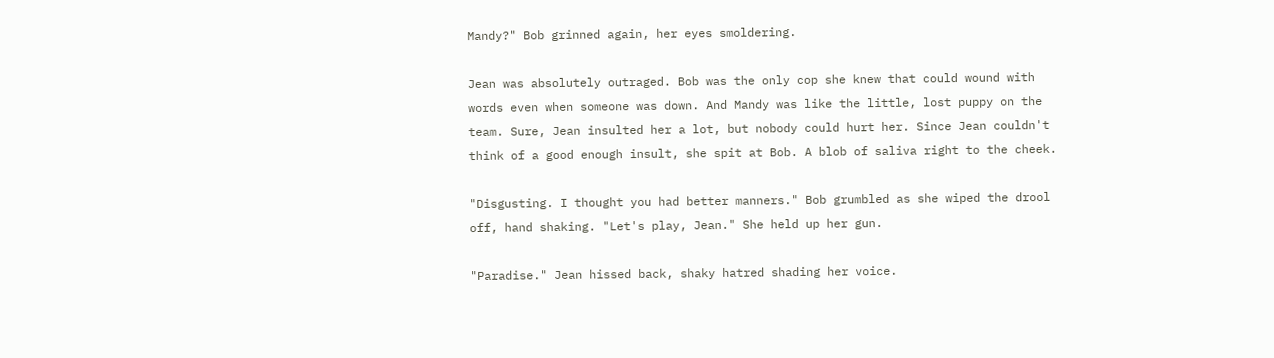Mandy?" Bob grinned again, her eyes smoldering.

Jean was absolutely outraged. Bob was the only cop she knew that could wound with words even when someone was down. And Mandy was like the little, lost puppy on the team. Sure, Jean insulted her a lot, but nobody could hurt her. Since Jean couldn't think of a good enough insult, she spit at Bob. A blob of saliva right to the cheek.

"Disgusting. I thought you had better manners." Bob grumbled as she wiped the drool off, hand shaking. "Let's play, Jean." She held up her gun.

"Paradise." Jean hissed back, shaky hatred shading her voice.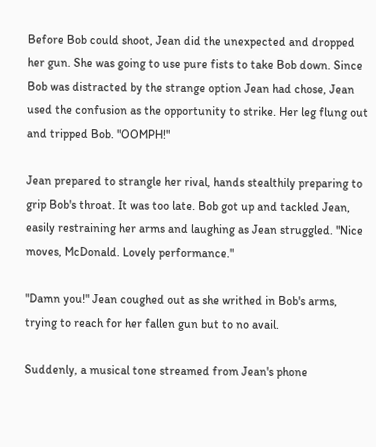Before Bob could shoot, Jean did the unexpected and dropped her gun. She was going to use pure fists to take Bob down. Since Bob was distracted by the strange option Jean had chose, Jean used the confusion as the opportunity to strike. Her leg flung out and tripped Bob. "OOMPH!"

Jean prepared to strangle her rival, hands stealthily preparing to grip Bob's throat. It was too late. Bob got up and tackled Jean, easily restraining her arms and laughing as Jean struggled. "Nice moves, McDonald. Lovely performance."

"Damn you!" Jean coughed out as she writhed in Bob's arms, trying to reach for her fallen gun but to no avail.

Suddenly, a musical tone streamed from Jean's phone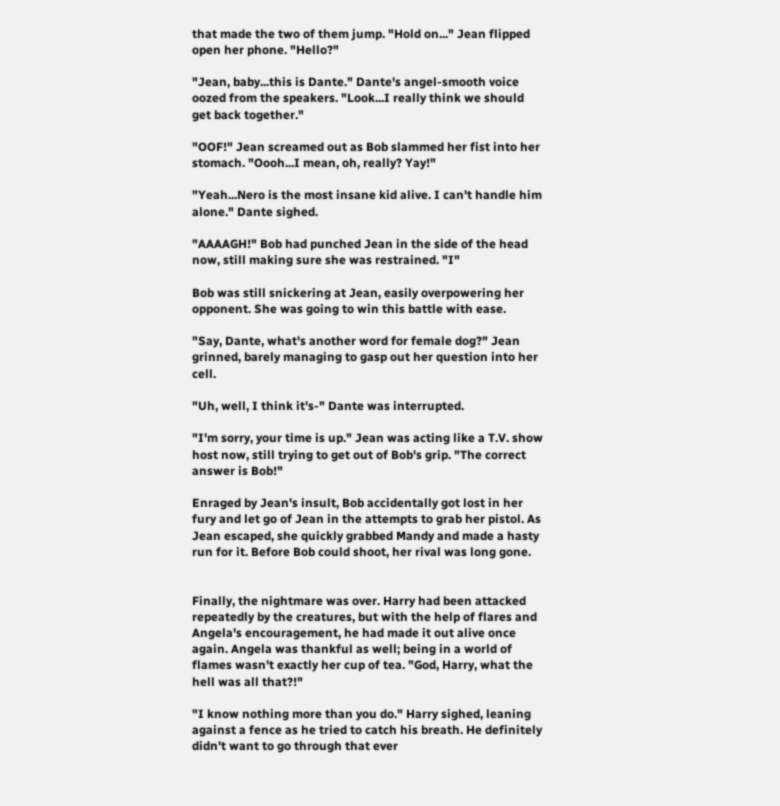that made the two of them jump. "Hold on..." Jean flipped open her phone. "Hello?"

"Jean, baby...this is Dante." Dante's angel-smooth voice oozed from the speakers. "Look...I really think we should get back together."

"OOF!" Jean screamed out as Bob slammed her fist into her stomach. "Oooh...I mean, oh, really? Yay!"

"Yeah...Nero is the most insane kid alive. I can't handle him alone." Dante sighed.

"AAAAGH!" Bob had punched Jean in the side of the head now, still making sure she was restrained. "I"

Bob was still snickering at Jean, easily overpowering her opponent. She was going to win this battle with ease.

"Say, Dante, what's another word for female dog?" Jean grinned, barely managing to gasp out her question into her cell.

"Uh, well, I think it's-" Dante was interrupted.

"I'm sorry, your time is up." Jean was acting like a T.V. show host now, still trying to get out of Bob's grip. "The correct answer is Bob!"

Enraged by Jean's insult, Bob accidentally got lost in her fury and let go of Jean in the attempts to grab her pistol. As Jean escaped, she quickly grabbed Mandy and made a hasty run for it. Before Bob could shoot, her rival was long gone.


Finally, the nightmare was over. Harry had been attacked repeatedly by the creatures, but with the help of flares and Angela's encouragement, he had made it out alive once again. Angela was thankful as well; being in a world of flames wasn't exactly her cup of tea. "God, Harry, what the hell was all that?!"

"I know nothing more than you do." Harry sighed, leaning against a fence as he tried to catch his breath. He definitely didn't want to go through that ever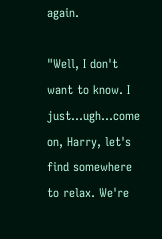again.

"Well, I don't want to know. I just...ugh...come on, Harry, let's find somewhere to relax. We're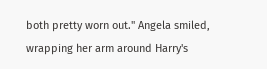both pretty worn out." Angela smiled, wrapping her arm around Harry's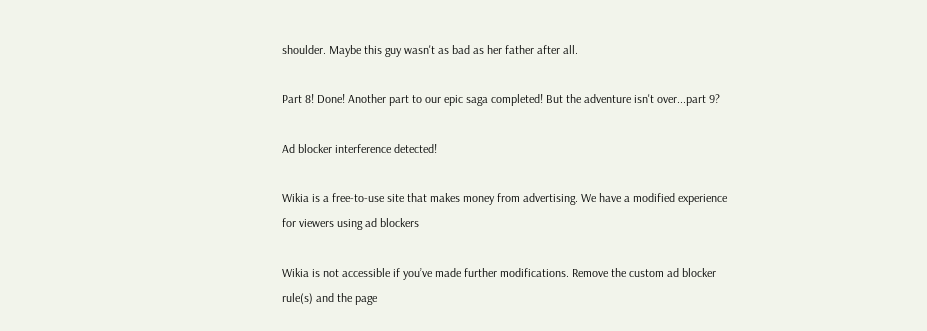shoulder. Maybe this guy wasn't as bad as her father after all.

Part 8! Done! Another part to our epic saga completed! But the adventure isn't over...part 9?

Ad blocker interference detected!

Wikia is a free-to-use site that makes money from advertising. We have a modified experience for viewers using ad blockers

Wikia is not accessible if you’ve made further modifications. Remove the custom ad blocker rule(s) and the page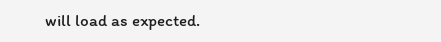will load as expected.